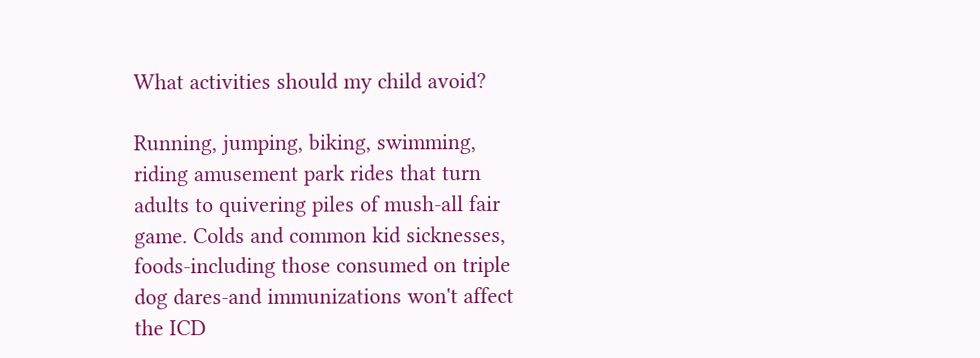What activities should my child avoid?

Running, jumping, biking, swimming, riding amusement park rides that turn adults to quivering piles of mush-all fair game. Colds and common kid sicknesses, foods-including those consumed on triple dog dares-and immunizations won't affect the ICD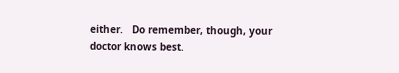either.   Do remember, though, your doctor knows best.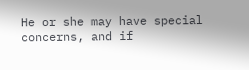He or she may have special concerns, and if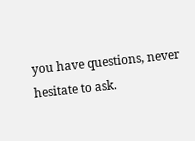you have questions, never hesitate to ask.